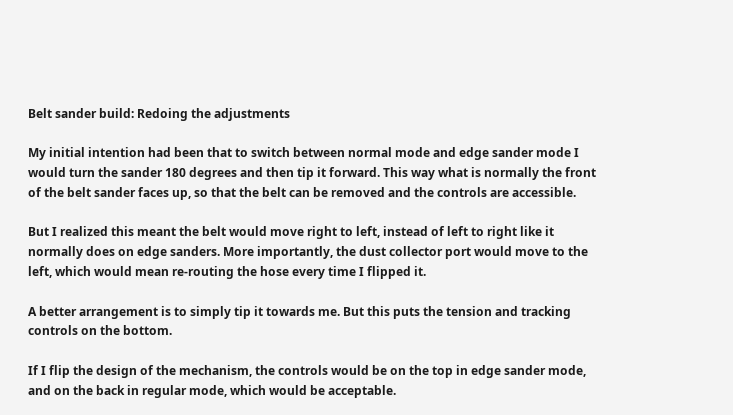Belt sander build: Redoing the adjustments

My initial intention had been that to switch between normal mode and edge sander mode I would turn the sander 180 degrees and then tip it forward. This way what is normally the front of the belt sander faces up, so that the belt can be removed and the controls are accessible.

But I realized this meant the belt would move right to left, instead of left to right like it normally does on edge sanders. More importantly, the dust collector port would move to the left, which would mean re-routing the hose every time I flipped it.

A better arrangement is to simply tip it towards me. But this puts the tension and tracking controls on the bottom.

If I flip the design of the mechanism, the controls would be on the top in edge sander mode, and on the back in regular mode, which would be acceptable.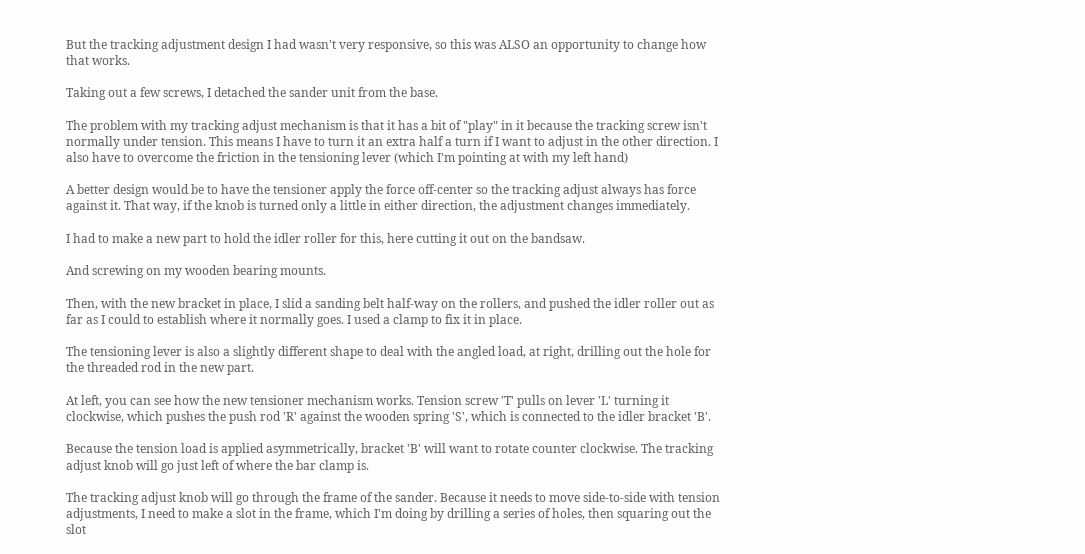But the tracking adjustment design I had wasn't very responsive, so this was ALSO an opportunity to change how that works.

Taking out a few screws, I detached the sander unit from the base.

The problem with my tracking adjust mechanism is that it has a bit of "play" in it because the tracking screw isn't normally under tension. This means I have to turn it an extra half a turn if I want to adjust in the other direction. I also have to overcome the friction in the tensioning lever (which I'm pointing at with my left hand)

A better design would be to have the tensioner apply the force off-center so the tracking adjust always has force against it. That way, if the knob is turned only a little in either direction, the adjustment changes immediately.

I had to make a new part to hold the idler roller for this, here cutting it out on the bandsaw.

And screwing on my wooden bearing mounts.

Then, with the new bracket in place, I slid a sanding belt half-way on the rollers, and pushed the idler roller out as far as I could to establish where it normally goes. I used a clamp to fix it in place.

The tensioning lever is also a slightly different shape to deal with the angled load, at right, drilling out the hole for the threaded rod in the new part.

At left, you can see how the new tensioner mechanism works. Tension screw 'T' pulls on lever 'L' turning it clockwise, which pushes the push rod 'R' against the wooden spring 'S', which is connected to the idler bracket 'B'.

Because the tension load is applied asymmetrically, bracket 'B' will want to rotate counter clockwise. The tracking adjust knob will go just left of where the bar clamp is.

The tracking adjust knob will go through the frame of the sander. Because it needs to move side-to-side with tension adjustments, I need to make a slot in the frame, which I'm doing by drilling a series of holes, then squaring out the slot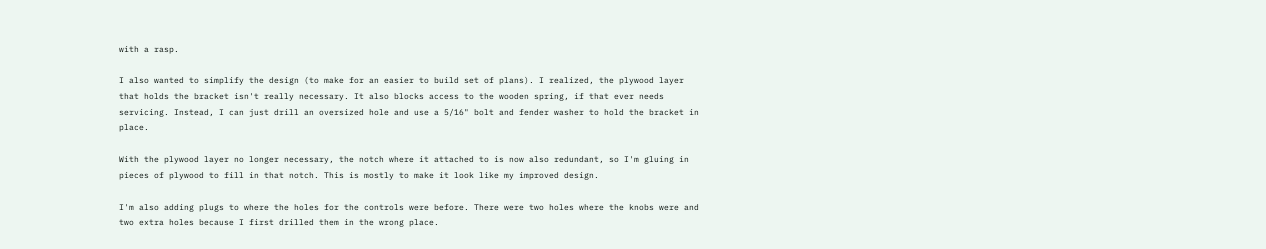with a rasp.

I also wanted to simplify the design (to make for an easier to build set of plans). I realized, the plywood layer that holds the bracket isn't really necessary. It also blocks access to the wooden spring, if that ever needs servicing. Instead, I can just drill an oversized hole and use a 5/16" bolt and fender washer to hold the bracket in place.

With the plywood layer no longer necessary, the notch where it attached to is now also redundant, so I'm gluing in pieces of plywood to fill in that notch. This is mostly to make it look like my improved design.

I'm also adding plugs to where the holes for the controls were before. There were two holes where the knobs were and two extra holes because I first drilled them in the wrong place.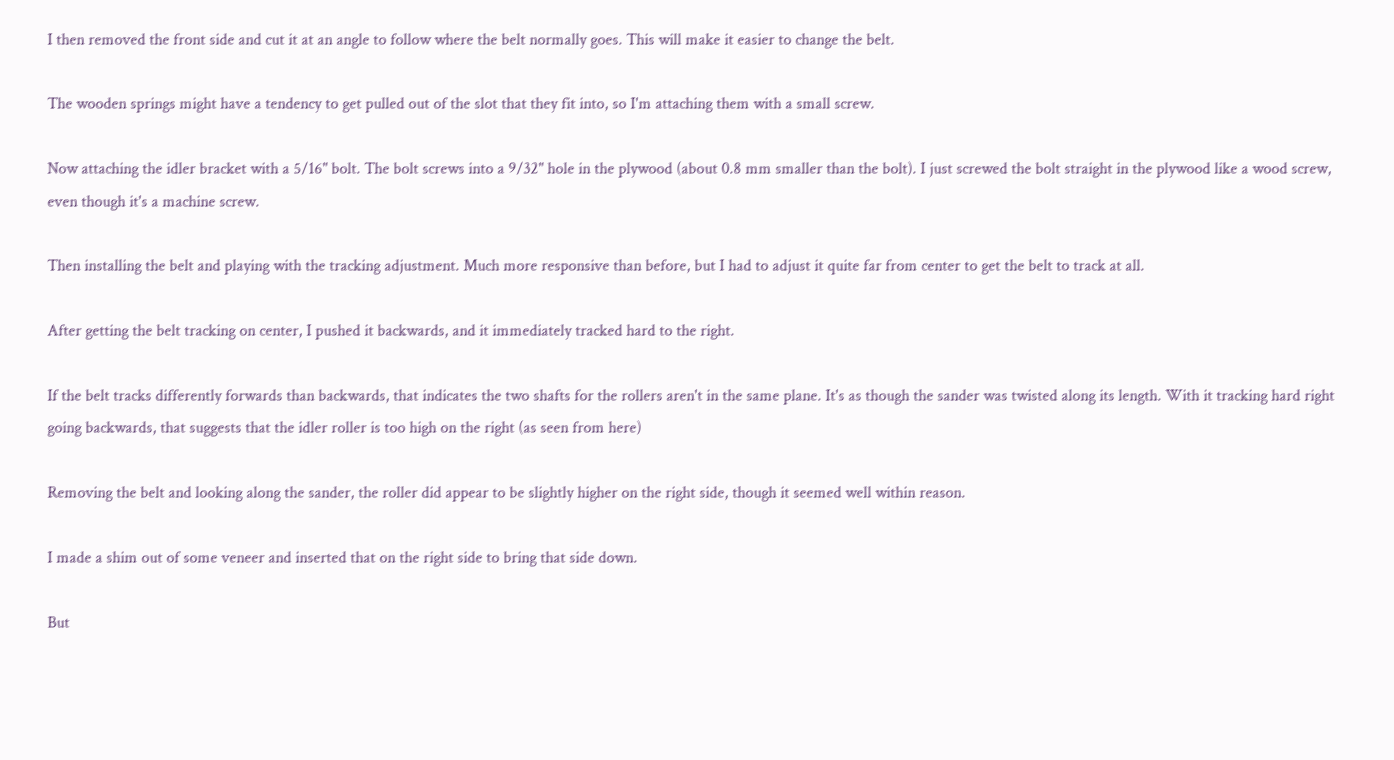I then removed the front side and cut it at an angle to follow where the belt normally goes. This will make it easier to change the belt.

The wooden springs might have a tendency to get pulled out of the slot that they fit into, so I'm attaching them with a small screw.

Now attaching the idler bracket with a 5/16" bolt. The bolt screws into a 9/32" hole in the plywood (about 0.8 mm smaller than the bolt). I just screwed the bolt straight in the plywood like a wood screw, even though it's a machine screw.

Then installing the belt and playing with the tracking adjustment. Much more responsive than before, but I had to adjust it quite far from center to get the belt to track at all.

After getting the belt tracking on center, I pushed it backwards, and it immediately tracked hard to the right.

If the belt tracks differently forwards than backwards, that indicates the two shafts for the rollers aren't in the same plane. It's as though the sander was twisted along its length. With it tracking hard right going backwards, that suggests that the idler roller is too high on the right (as seen from here)

Removing the belt and looking along the sander, the roller did appear to be slightly higher on the right side, though it seemed well within reason.

I made a shim out of some veneer and inserted that on the right side to bring that side down.

But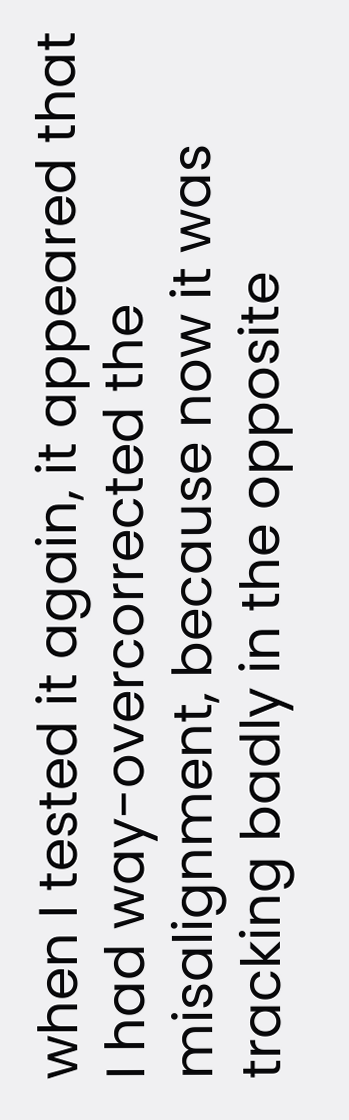when I tested it again, it appeared that I had way-overcorrected the misalignment, because now it was tracking badly in the opposite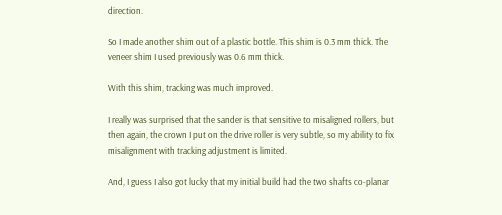direction.

So I made another shim out of a plastic bottle. This shim is 0.3 mm thick. The veneer shim I used previously was 0.6 mm thick.

With this shim, tracking was much improved.

I really was surprised that the sander is that sensitive to misaligned rollers, but then again, the crown I put on the drive roller is very subtle, so my ability to fix misalignment with tracking adjustment is limited.

And, I guess I also got lucky that my initial build had the two shafts co-planar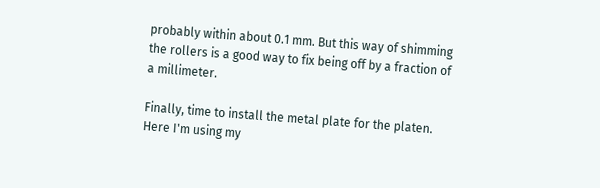probably within about 0.1 mm. But this way of shimming the rollers is a good way to fix being off by a fraction of a millimeter.

Finally, time to install the metal plate for the platen. Here I'm using my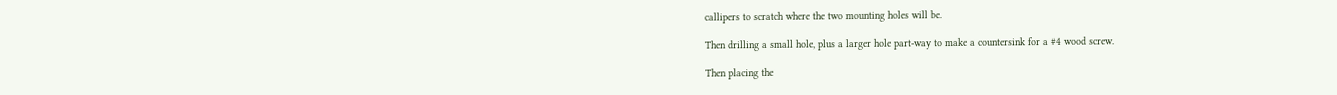callipers to scratch where the two mounting holes will be.

Then drilling a small hole, plus a larger hole part-way to make a countersink for a #4 wood screw.

Then placing the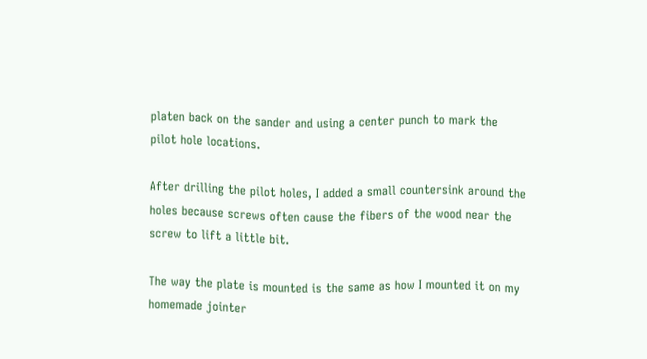platen back on the sander and using a center punch to mark the pilot hole locations.

After drilling the pilot holes, I added a small countersink around the holes because screws often cause the fibers of the wood near the screw to lift a little bit.

The way the plate is mounted is the same as how I mounted it on my homemade jointer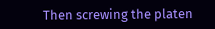Then screwing the platen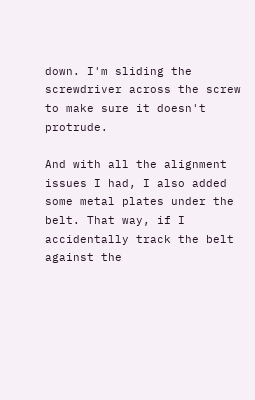down. I'm sliding the screwdriver across the screw to make sure it doesn't protrude.

And with all the alignment issues I had, I also added some metal plates under the belt. That way, if I accidentally track the belt against the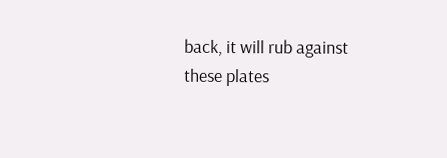back, it will rub against these plates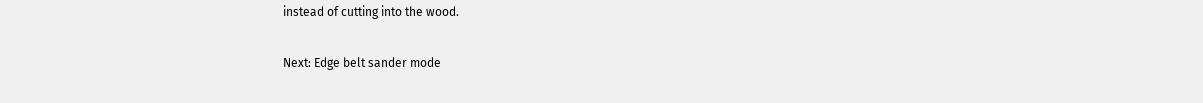instead of cutting into the wood.

Next: Edge belt sander mode